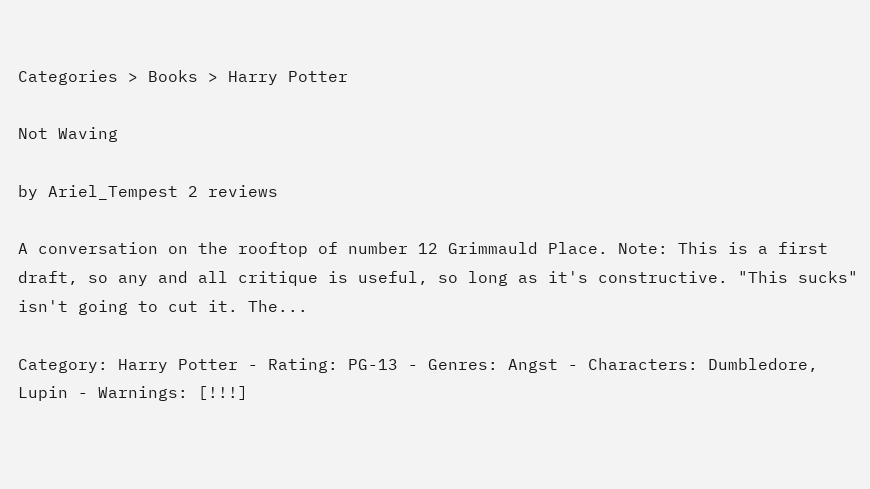Categories > Books > Harry Potter

Not Waving

by Ariel_Tempest 2 reviews

A conversation on the rooftop of number 12 Grimmauld Place. Note: This is a first draft, so any and all critique is useful, so long as it's constructive. "This sucks" isn't going to cut it. The...

Category: Harry Potter - Rating: PG-13 - Genres: Angst - Characters: Dumbledore, Lupin - Warnings: [!!!]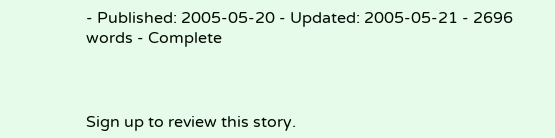- Published: 2005-05-20 - Updated: 2005-05-21 - 2696 words - Complete



Sign up to review this story.